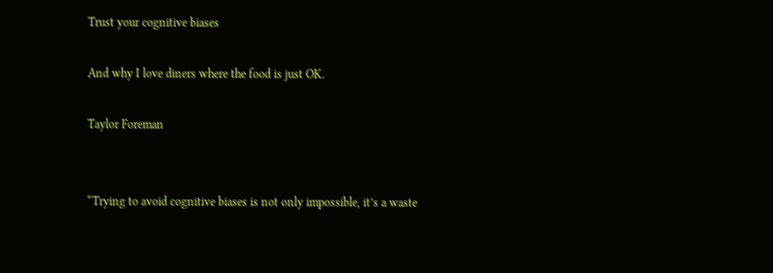Trust your cognitive biases

And why I love diners where the food is just OK.

Taylor Foreman


“Trying to avoid cognitive biases is not only impossible, it’s a waste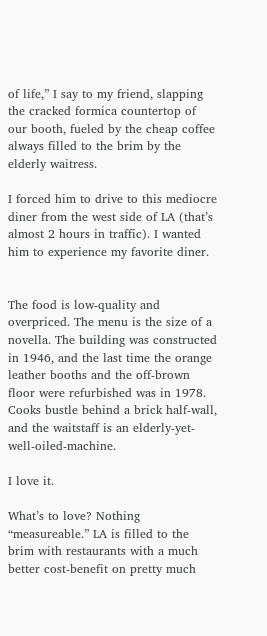of life,” I say to my friend, slapping the cracked formica countertop of our booth, fueled by the cheap coffee always filled to the brim by the elderly waitress.

I forced him to drive to this mediocre diner from the west side of LA (that’s almost 2 hours in traffic). I wanted him to experience my favorite diner.


The food is low-quality and overpriced. The menu is the size of a novella. The building was constructed in 1946, and the last time the orange leather booths and the off-brown floor were refurbished was in 1978. Cooks bustle behind a brick half-wall, and the waitstaff is an elderly-yet-well-oiled-machine.

I love it.

What’s to love? Nothing “measureable.” LA is filled to the brim with restaurants with a much better cost-benefit on pretty much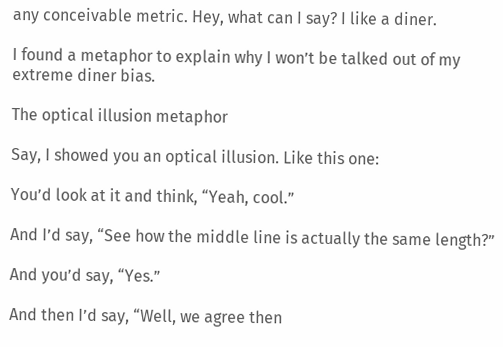any conceivable metric. Hey, what can I say? I like a diner.

I found a metaphor to explain why I won’t be talked out of my extreme diner bias.

The optical illusion metaphor

Say, I showed you an optical illusion. Like this one:

You’d look at it and think, “Yeah, cool.”

And I’d say, “See how the middle line is actually the same length?”

And you’d say, “Yes.”

And then I’d say, “Well, we agree then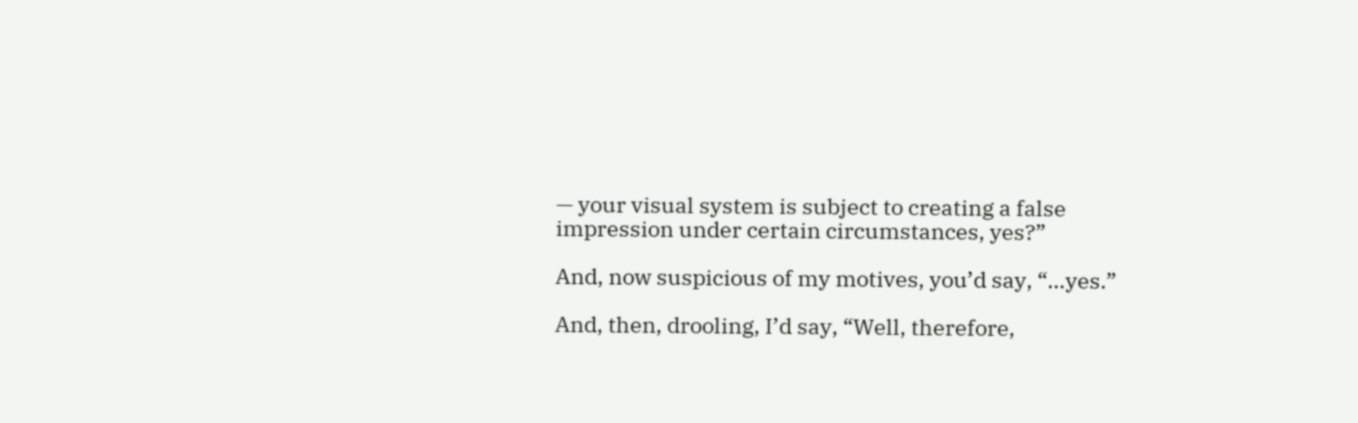— your visual system is subject to creating a false impression under certain circumstances, yes?”

And, now suspicious of my motives, you’d say, “…yes.”

And, then, drooling, I’d say, “Well, therefore,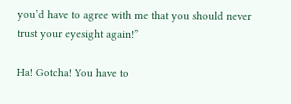you’d have to agree with me that you should never trust your eyesight again!”

Ha! Gotcha! You have to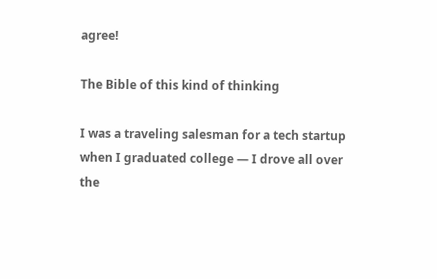agree!

The Bible of this kind of thinking

I was a traveling salesman for a tech startup when I graduated college — I drove all over the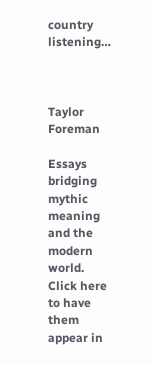country listening…



Taylor Foreman

Essays bridging mythic meaning and the modern world. Click here to have them appear in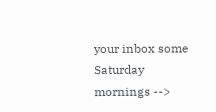your inbox some Saturday mornings -->